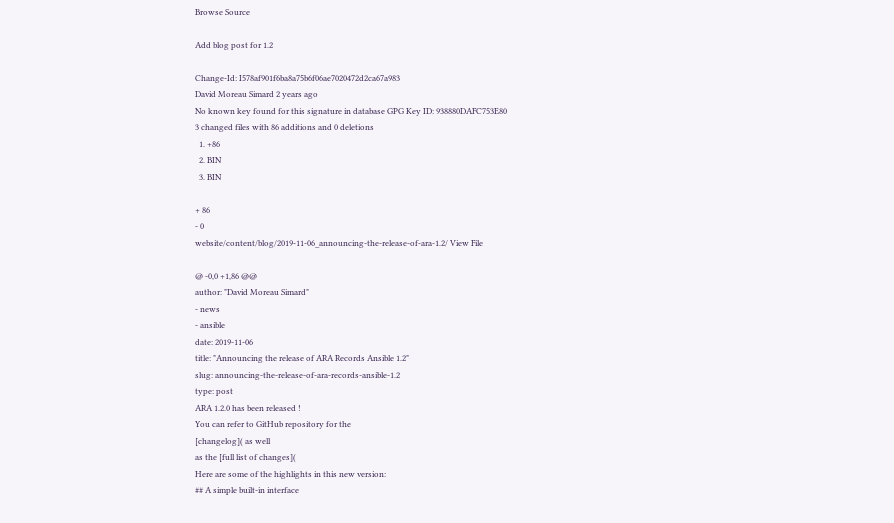Browse Source

Add blog post for 1.2

Change-Id: I578af901f6ba8a75b6f06ae7020472d2ca67a983
David Moreau Simard 2 years ago
No known key found for this signature in database GPG Key ID: 938880DAFC753E80
3 changed files with 86 additions and 0 deletions
  1. +86
  2. BIN
  3. BIN

+ 86
- 0
website/content/blog/2019-11-06_announcing-the-release-of-ara-1.2/ View File

@ -0,0 +1,86 @@
author: "David Moreau Simard"
- news
- ansible
date: 2019-11-06
title: "Announcing the release of ARA Records Ansible 1.2"
slug: announcing-the-release-of-ara-records-ansible-1.2
type: post
ARA 1.2.0 has been released !
You can refer to GitHub repository for the
[changelog]( as well
as the [full list of changes](
Here are some of the highlights in this new version:
## A simple built-in interface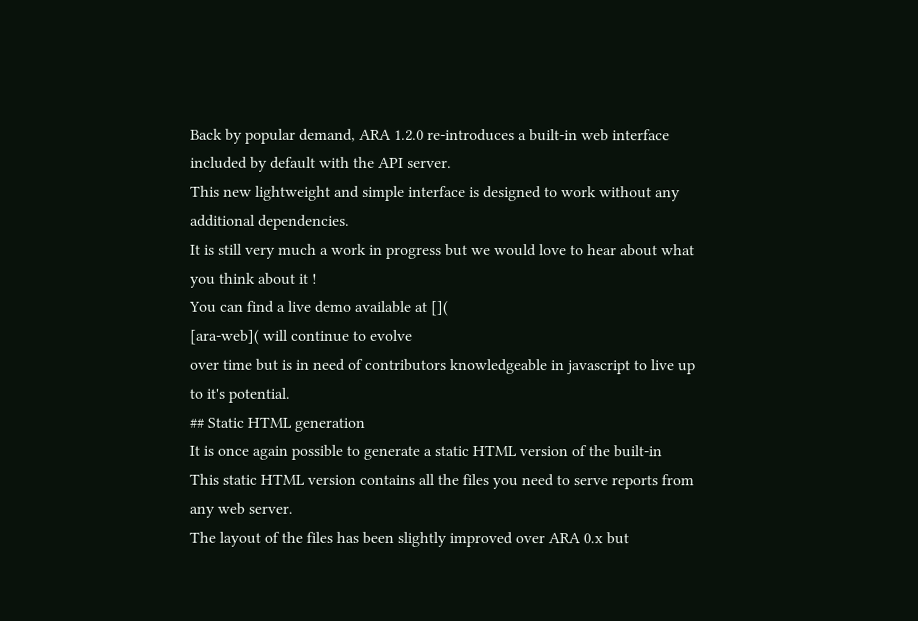Back by popular demand, ARA 1.2.0 re-introduces a built-in web interface
included by default with the API server.
This new lightweight and simple interface is designed to work without any
additional dependencies.
It is still very much a work in progress but we would love to hear about what
you think about it !
You can find a live demo available at [](
[ara-web]( will continue to evolve
over time but is in need of contributors knowledgeable in javascript to live up
to it's potential.
## Static HTML generation
It is once again possible to generate a static HTML version of the built-in
This static HTML version contains all the files you need to serve reports from
any web server.
The layout of the files has been slightly improved over ARA 0.x but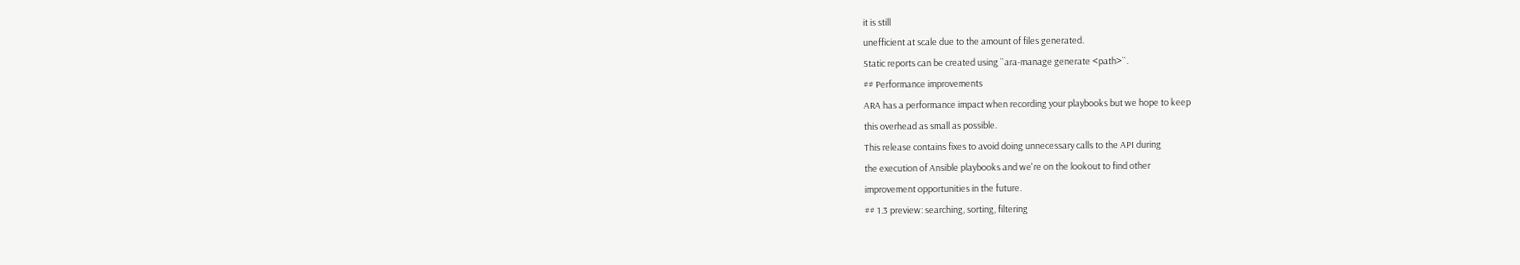it is still
unefficient at scale due to the amount of files generated.
Static reports can be created using ``ara-manage generate <path>``.
## Performance improvements
ARA has a performance impact when recording your playbooks but we hope to keep
this overhead as small as possible.
This release contains fixes to avoid doing unnecessary calls to the API during
the execution of Ansible playbooks and we're on the lookout to find other
improvement opportunities in the future.
## 1.3 preview: searching, sorting, filtering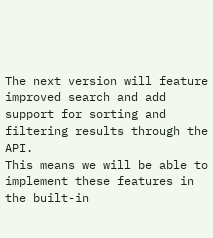The next version will feature improved search and add support for sorting and
filtering results through the API.
This means we will be able to implement these features in the built-in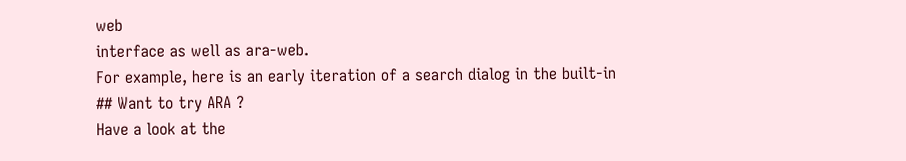web
interface as well as ara-web.
For example, here is an early iteration of a search dialog in the built-in
## Want to try ARA ?
Have a look at the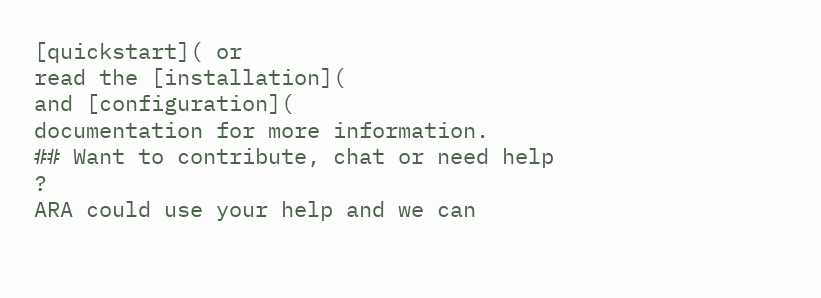[quickstart]( or
read the [installation](
and [configuration](
documentation for more information.
## Want to contribute, chat or need help ?
ARA could use your help and we can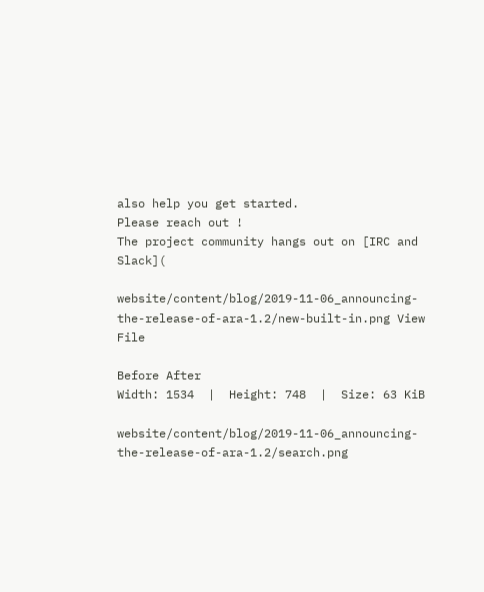also help you get started.
Please reach out !
The project community hangs out on [IRC and Slack](

website/content/blog/2019-11-06_announcing-the-release-of-ara-1.2/new-built-in.png View File

Before After
Width: 1534  |  Height: 748  |  Size: 63 KiB

website/content/blog/2019-11-06_announcing-the-release-of-ara-1.2/search.png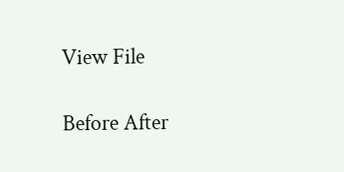View File

Before After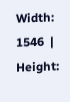Width: 1546  |  Height: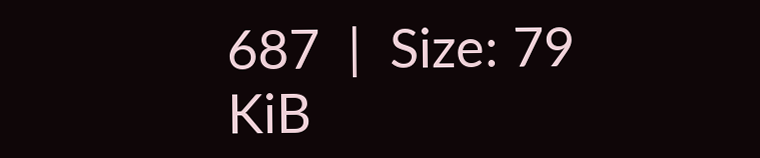687  |  Size: 79 KiB